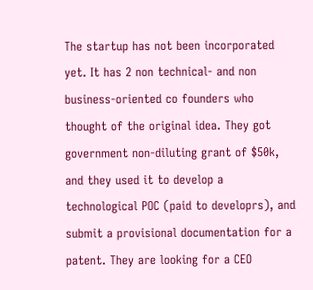The startup has not been incorporated yet. It has 2 non technical- and non business-oriented co founders who thought of the original idea. They got government non-diluting grant of $50k, and they used it to develop a technological POC (paid to developrs), and submit a provisional documentation for a patent. They are looking for a CEO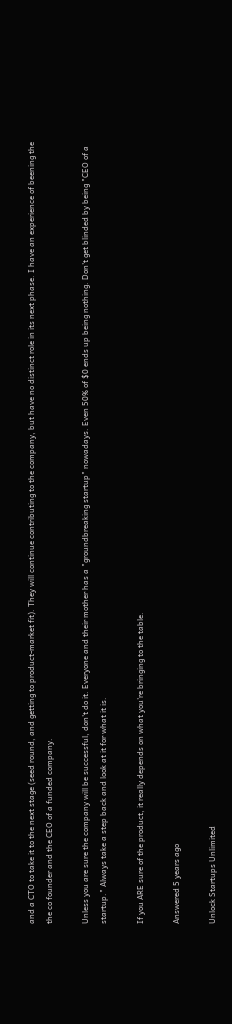and a CTO to take it to the next stage (seed round, and getting to product-market fit). They will continue contributing to the company, but have no distinct role in its next phase. I have an experience of beening the the co founder and the CEO of a funded company.

Unless you are sure the company will be successful, don't do it. Everyone and their mother has a "groundbreaking startup" nowadays. Even 50% of $0 ends up being nothing. Don't get blinded by being "CEO of a startup." Always take a step back and look at it for what it is.

If you ARE sure of the product, it really depends on what you're bringing to the table.

Answered 5 years ago

Unlock Startups Unlimited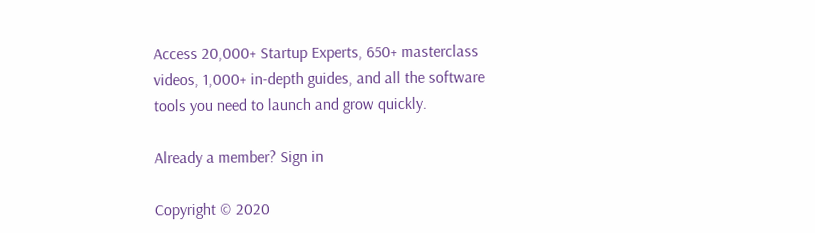Access 20,000+ Startup Experts, 650+ masterclass videos, 1,000+ in-depth guides, and all the software tools you need to launch and grow quickly.

Already a member? Sign in

Copyright © 2020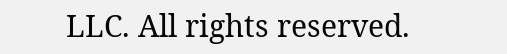LLC. All rights reserved.